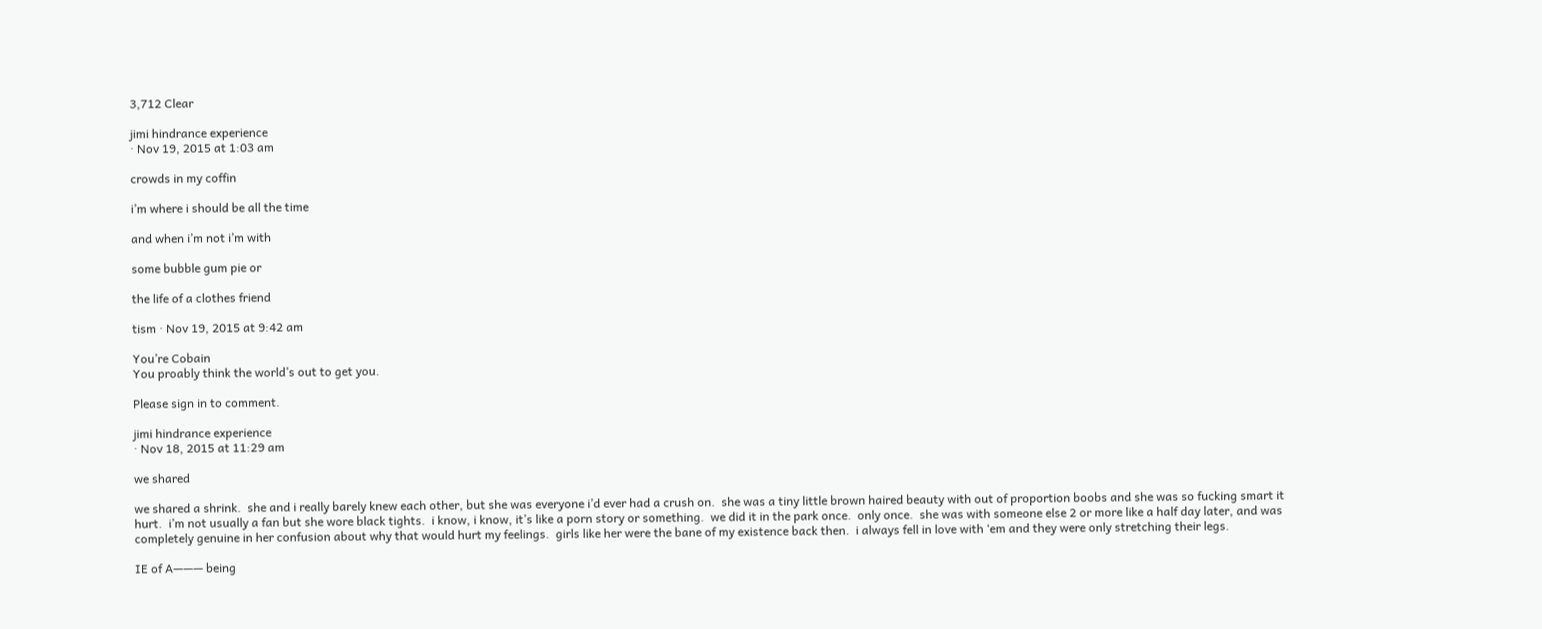3,712 Clear

jimi hindrance experience
· Nov 19, 2015 at 1:03 am

crowds in my coffin

i’m where i should be all the time

and when i’m not i’m with

some bubble gum pie or

the life of a clothes friend

tism · Nov 19, 2015 at 9:42 am

You’re Cobain
You proably think the world’s out to get you.

Please sign in to comment.

jimi hindrance experience
· Nov 18, 2015 at 11:29 am

we shared

we shared a shrink.  she and i really barely knew each other, but she was everyone i’d ever had a crush on.  she was a tiny little brown haired beauty with out of proportion boobs and she was so fucking smart it hurt.  i’m not usually a fan but she wore black tights.  i know, i know, it’s like a porn story or something.  we did it in the park once.  only once.  she was with someone else 2 or more like a half day later, and was completely genuine in her confusion about why that would hurt my feelings.  girls like her were the bane of my existence back then.  i always fell in love with ‘em and they were only stretching their legs.

IE of A——— being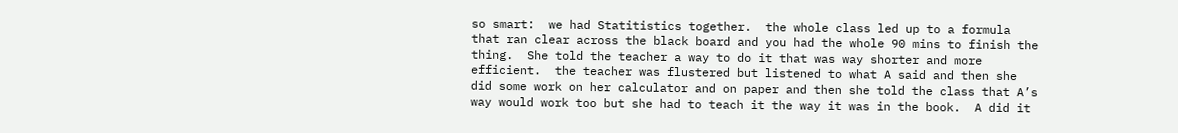so smart:  we had Statitistics together.  the whole class led up to a formula that ran clear across the black board and you had the whole 90 mins to finish the thing.  She told the teacher a way to do it that was way shorter and more efficient.  the teacher was flustered but listened to what A said and then she did some work on her calculator and on paper and then she told the class that A’s way would work too but she had to teach it the way it was in the book.  A did it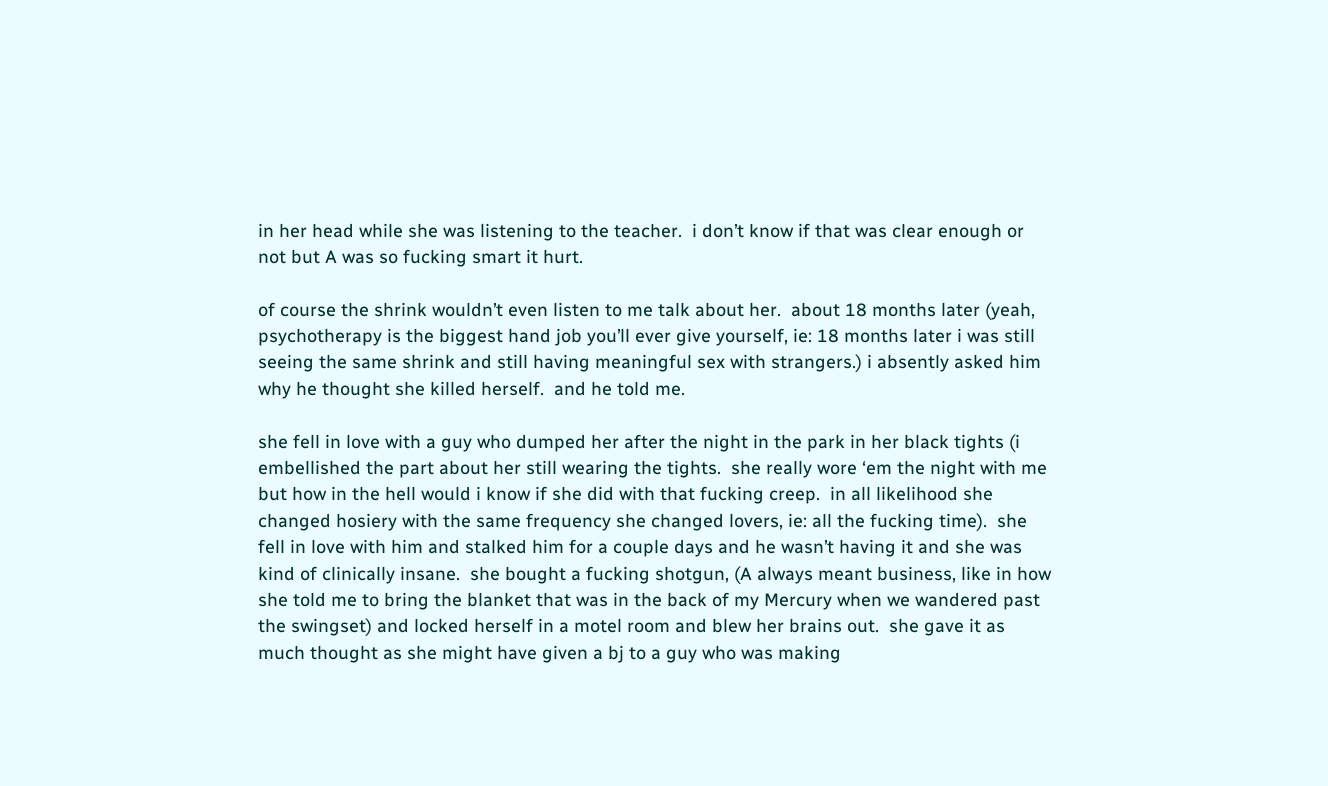in her head while she was listening to the teacher.  i don’t know if that was clear enough or not but A was so fucking smart it hurt.

of course the shrink wouldn’t even listen to me talk about her.  about 18 months later (yeah, psychotherapy is the biggest hand job you’ll ever give yourself, ie: 18 months later i was still seeing the same shrink and still having meaningful sex with strangers.) i absently asked him why he thought she killed herself.  and he told me.

she fell in love with a guy who dumped her after the night in the park in her black tights (i embellished the part about her still wearing the tights.  she really wore ‘em the night with me but how in the hell would i know if she did with that fucking creep.  in all likelihood she changed hosiery with the same frequency she changed lovers, ie: all the fucking time).  she fell in love with him and stalked him for a couple days and he wasn’t having it and she was kind of clinically insane.  she bought a fucking shotgun, (A always meant business, like in how she told me to bring the blanket that was in the back of my Mercury when we wandered past the swingset) and locked herself in a motel room and blew her brains out.  she gave it as much thought as she might have given a bj to a guy who was making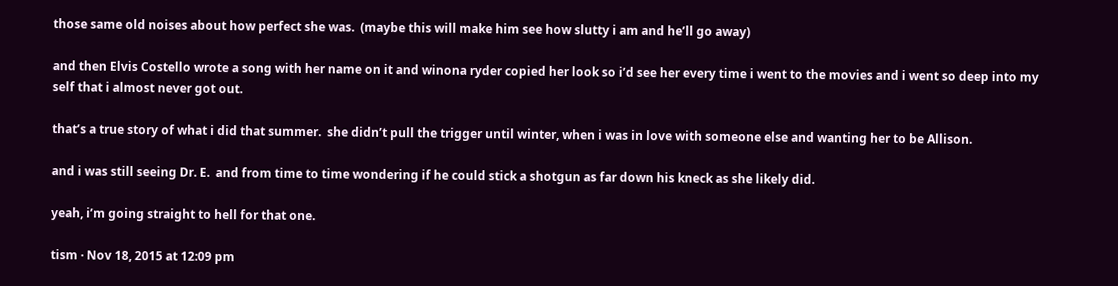those same old noises about how perfect she was.  (maybe this will make him see how slutty i am and he’ll go away)

and then Elvis Costello wrote a song with her name on it and winona ryder copied her look so i’d see her every time i went to the movies and i went so deep into my self that i almost never got out.

that’s a true story of what i did that summer.  she didn’t pull the trigger until winter, when i was in love with someone else and wanting her to be Allison.

and i was still seeing Dr. E.  and from time to time wondering if he could stick a shotgun as far down his kneck as she likely did.

yeah, i’m going straight to hell for that one.

tism · Nov 18, 2015 at 12:09 pm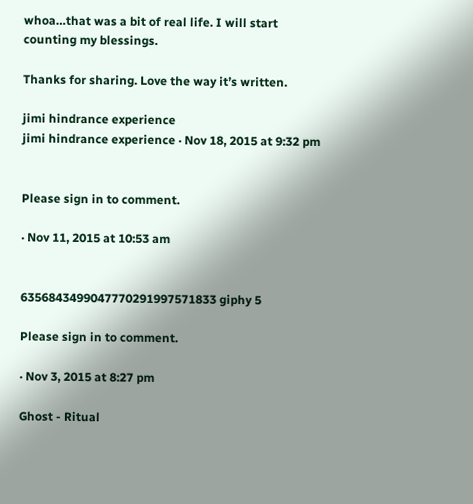whoa…that was a bit of real life. I will start counting my blessings.

Thanks for sharing. Love the way it’s written.

jimi hindrance experience
jimi hindrance experience · Nov 18, 2015 at 9:32 pm


Please sign in to comment.

· Nov 11, 2015 at 10:53 am


6356843499047770291997571833 giphy 5

Please sign in to comment.

· Nov 3, 2015 at 8:27 pm

Ghost - Ritual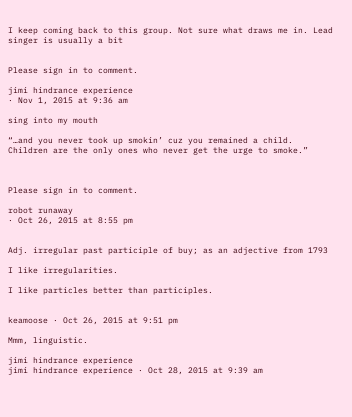I keep coming back to this group. Not sure what draws me in. Lead singer is usually a bit


Please sign in to comment.

jimi hindrance experience
· Nov 1, 2015 at 9:36 am

sing into my mouth

“…and you never took up smokin’ cuz you remained a child.  Children are the only ones who never get the urge to smoke.”



Please sign in to comment.

robot runaway
· Oct 26, 2015 at 8:55 pm


Adj. irregular past participle of buy; as an adjective from 1793

I like irregularities.

I like particles better than participles.


keamoose · Oct 26, 2015 at 9:51 pm

Mmm, linguistic.

jimi hindrance experience
jimi hindrance experience · Oct 28, 2015 at 9:39 am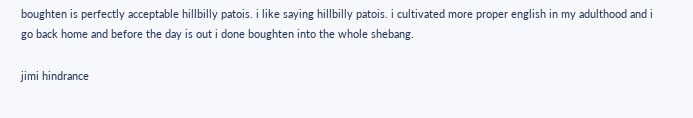boughten is perfectly acceptable hillbilly patois. i like saying hillbilly patois. i cultivated more proper english in my adulthood and i go back home and before the day is out i done boughten into the whole shebang.

jimi hindrance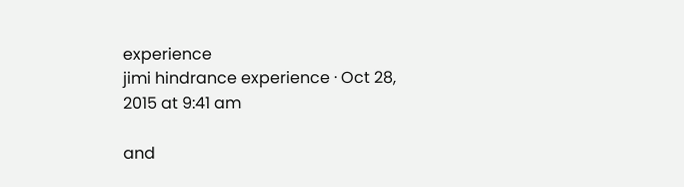experience
jimi hindrance experience · Oct 28, 2015 at 9:41 am

and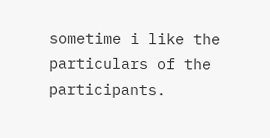sometime i like the particulars of the participants.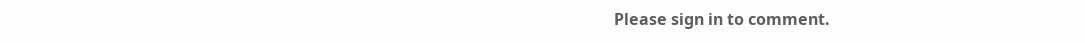Please sign in to comment.